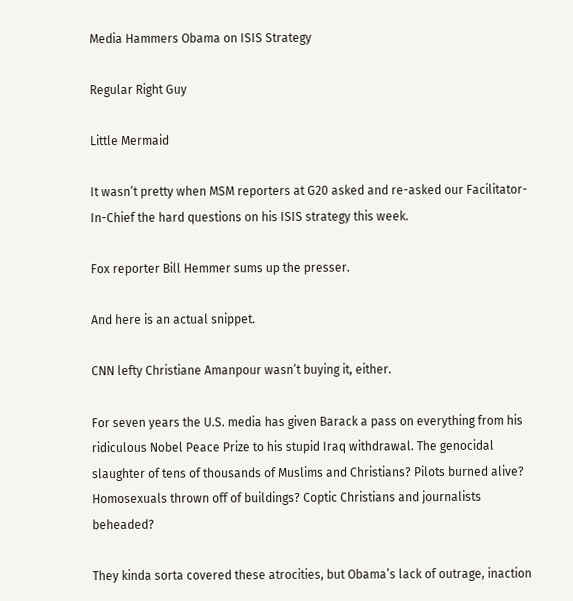Media Hammers Obama on ISIS Strategy

Regular Right Guy

Little Mermaid

It wasn’t pretty when MSM reporters at G20 asked and re-asked our Facilitator-In-Chief the hard questions on his ISIS strategy this week.

Fox reporter Bill Hemmer sums up the presser.

And here is an actual snippet.

CNN lefty Christiane Amanpour wasn’t buying it, either.

For seven years the U.S. media has given Barack a pass on everything from his ridiculous Nobel Peace Prize to his stupid Iraq withdrawal. The genocidal slaughter of tens of thousands of Muslims and Christians? Pilots burned alive? Homosexuals thrown off of buildings? Coptic Christians and journalists beheaded?

They kinda sorta covered these atrocities, but Obama’s lack of outrage, inaction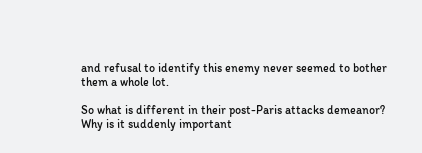and refusal to identify this enemy never seemed to bother them a whole lot.

So what is different in their post-Paris attacks demeanor? Why is it suddenly important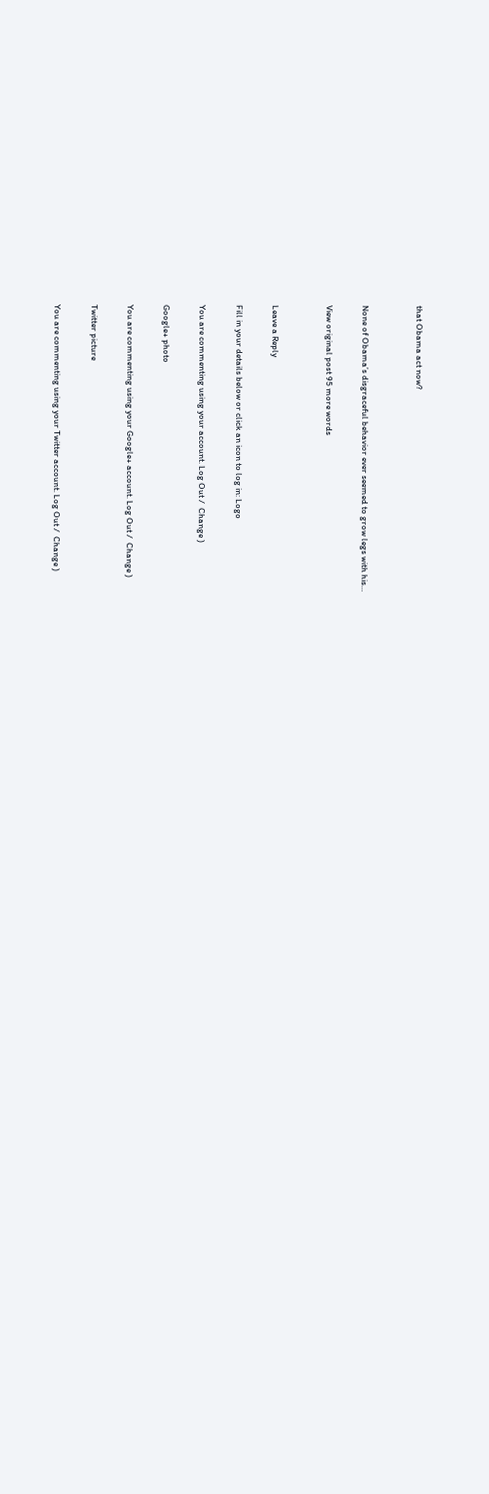that Obama act now?


None of Obama’s disgraceful behavior ever seemed to grow legs with his…

View original post 95 more words


Leave a Reply

Fill in your details below or click an icon to log in: Logo

You are commenting using your account. Log Out /  Change )

Google+ photo

You are commenting using your Google+ account. Log Out /  Change )

Twitter picture

You are commenting using your Twitter account. Log Out /  Change )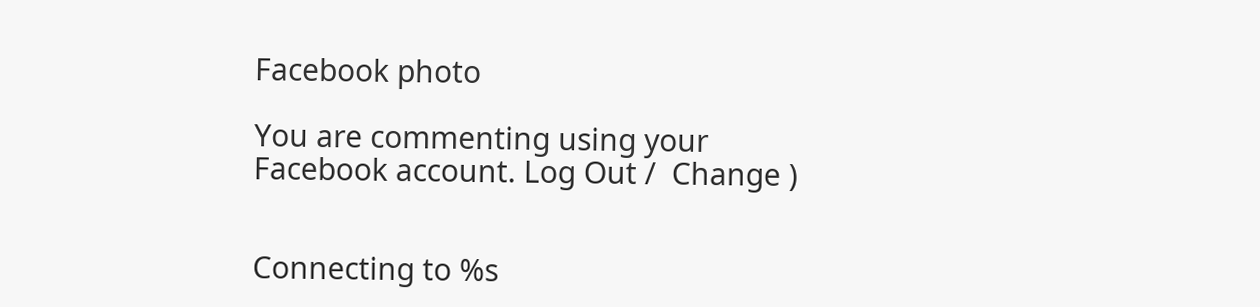Facebook photo

You are commenting using your Facebook account. Log Out /  Change )


Connecting to %s